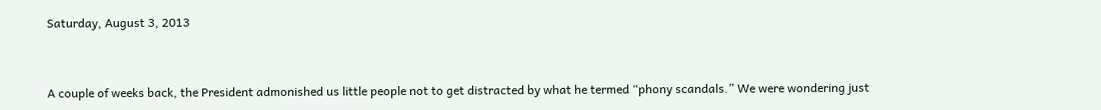Saturday, August 3, 2013


A couple of weeks back, the President admonished us little people not to get distracted by what he termed “phony scandals.” We were wondering just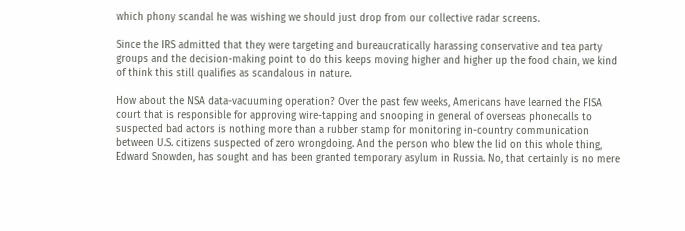which phony scandal he was wishing we should just drop from our collective radar screens.

Since the IRS admitted that they were targeting and bureaucratically harassing conservative and tea party groups and the decision-making point to do this keeps moving higher and higher up the food chain, we kind of think this still qualifies as scandalous in nature.

How about the NSA data-vacuuming operation? Over the past few weeks, Americans have learned the FISA court that is responsible for approving wire-tapping and snooping in general of overseas phonecalls to suspected bad actors is nothing more than a rubber stamp for monitoring in-country communication between U.S. citizens suspected of zero wrongdoing. And the person who blew the lid on this whole thing, Edward Snowden, has sought and has been granted temporary asylum in Russia. No, that certainly is no mere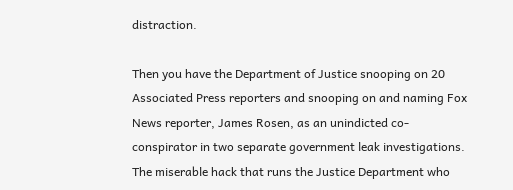distraction.

Then you have the Department of Justice snooping on 20 Associated Press reporters and snooping on and naming Fox News reporter, James Rosen, as an unindicted co-conspirator in two separate government leak investigations. The miserable hack that runs the Justice Department who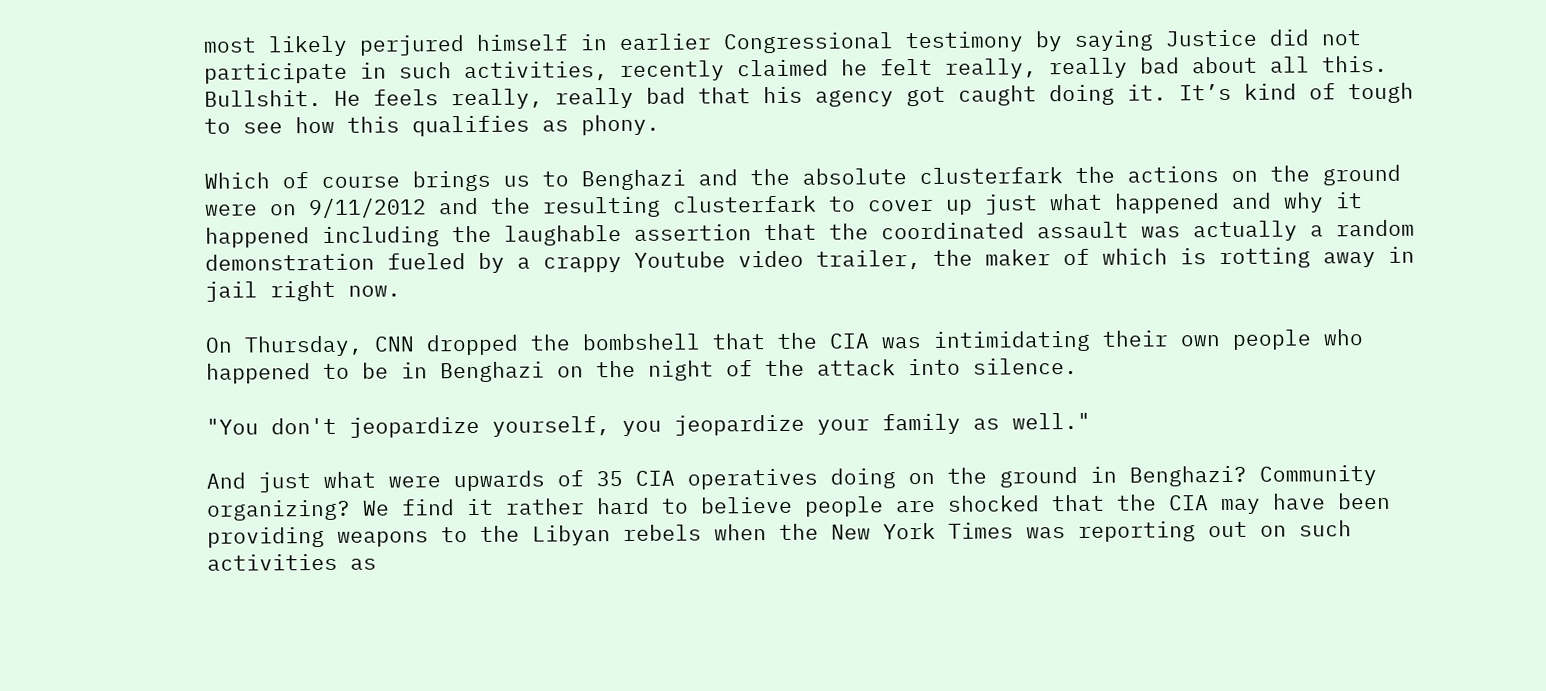most likely perjured himself in earlier Congressional testimony by saying Justice did not participate in such activities, recently claimed he felt really, really bad about all this. Bullshit. He feels really, really bad that his agency got caught doing it. It’s kind of tough to see how this qualifies as phony.

Which of course brings us to Benghazi and the absolute clusterfark the actions on the ground were on 9/11/2012 and the resulting clusterfark to cover up just what happened and why it happened including the laughable assertion that the coordinated assault was actually a random demonstration fueled by a crappy Youtube video trailer, the maker of which is rotting away in jail right now.

On Thursday, CNN dropped the bombshell that the CIA was intimidating their own people who happened to be in Benghazi on the night of the attack into silence.

"You don't jeopardize yourself, you jeopardize your family as well."

And just what were upwards of 35 CIA operatives doing on the ground in Benghazi? Community organizing? We find it rather hard to believe people are shocked that the CIA may have been providing weapons to the Libyan rebels when the New York Times was reporting out on such activities as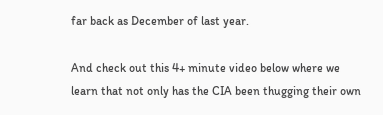far back as December of last year.

And check out this 4+ minute video below where we learn that not only has the CIA been thugging their own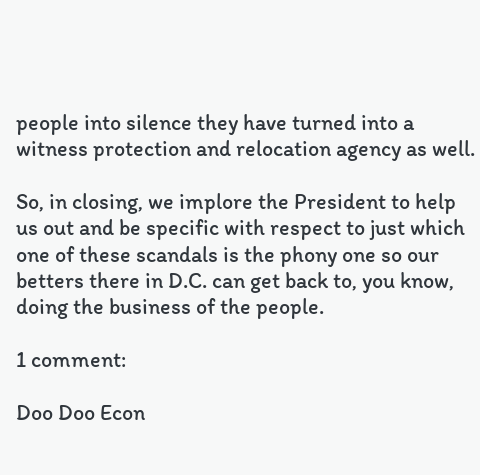people into silence they have turned into a witness protection and relocation agency as well.

So, in closing, we implore the President to help us out and be specific with respect to just which one of these scandals is the phony one so our betters there in D.C. can get back to, you know, doing the business of the people.

1 comment:

Doo Doo Econ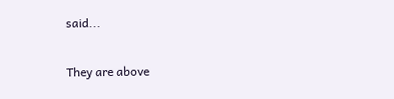said...

They are above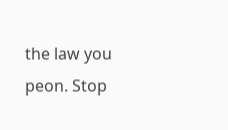the law you peon. Stop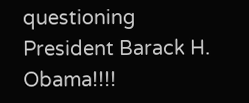questioning President Barack H. Obama!!!!